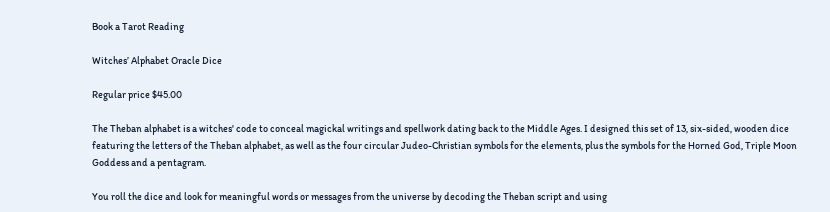Book a Tarot Reading

Witches’ Alphabet Oracle Dice

Regular price $45.00

The Theban alphabet is a witches' code to conceal magickal writings and spellwork dating back to the Middle Ages. I designed this set of 13, six-sided, wooden dice featuring the letters of the Theban alphabet, as well as the four circular Judeo-Christian symbols for the elements, plus the symbols for the Horned God, Triple Moon Goddess and a pentagram.

You roll the dice and look for meaningful words or messages from the universe by decoding the Theban script and using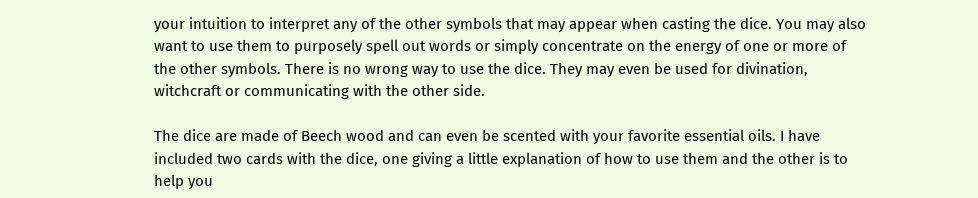your intuition to interpret any of the other symbols that may appear when casting the dice. You may also want to use them to purposely spell out words or simply concentrate on the energy of one or more of the other symbols. There is no wrong way to use the dice. They may even be used for divination, witchcraft or communicating with the other side.

The dice are made of Beech wood and can even be scented with your favorite essential oils. I have included two cards with the dice, one giving a little explanation of how to use them and the other is to help you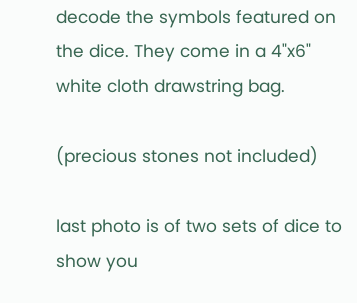decode the symbols featured on the dice. They come in a 4"x6" white cloth drawstring bag.

(precious stones not included)

last photo is of two sets of dice to show you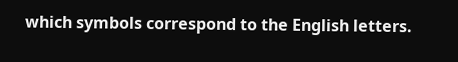which symbols correspond to the English letters.